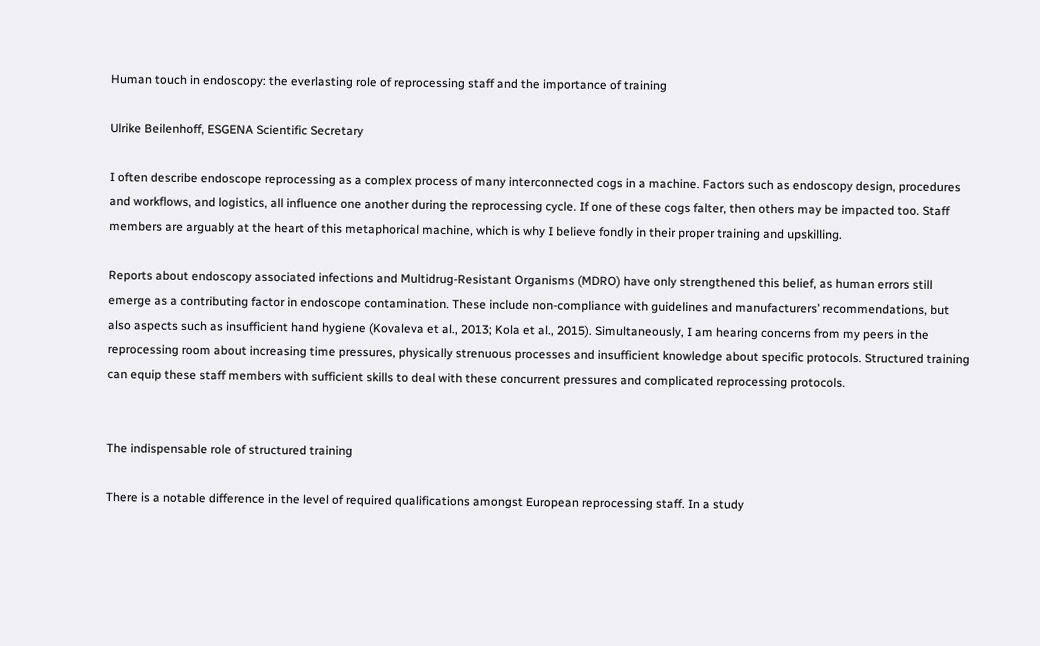Human touch in endoscopy: the everlasting role of reprocessing staff and the importance of training

Ulrike Beilenhoff, ESGENA Scientific Secretary

I often describe endoscope reprocessing as a complex process of many interconnected cogs in a machine. Factors such as endoscopy design, procedures and workflows, and logistics, all influence one another during the reprocessing cycle. If one of these cogs falter, then others may be impacted too. Staff members are arguably at the heart of this metaphorical machine, which is why I believe fondly in their proper training and upskilling.

Reports about endoscopy associated infections and Multidrug-Resistant Organisms (MDRO) have only strengthened this belief, as human errors still emerge as a contributing factor in endoscope contamination. These include non-compliance with guidelines and manufacturers’ recommendations, but also aspects such as insufficient hand hygiene (Kovaleva et al., 2013; Kola et al., 2015). Simultaneously, I am hearing concerns from my peers in the reprocessing room about increasing time pressures, physically strenuous processes and insufficient knowledge about specific protocols. Structured training can equip these staff members with sufficient skills to deal with these concurrent pressures and complicated reprocessing protocols.


The indispensable role of structured training

There is a notable difference in the level of required qualifications amongst European reprocessing staff. In a study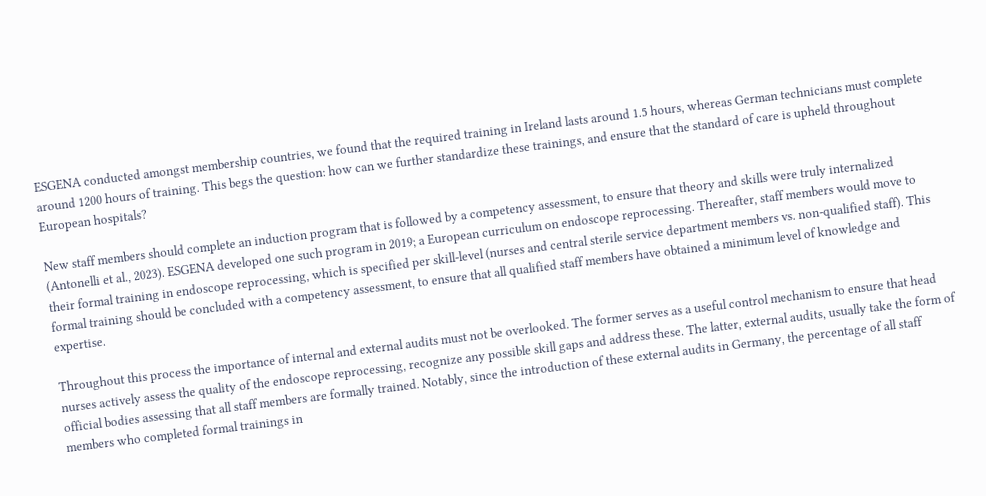ESGENA conducted amongst membership countries, we found that the required training in Ireland lasts around 1.5 hours, whereas German technicians must complete around 1200 hours of training. This begs the question: how can we further standardize these trainings, and ensure that the standard of care is upheld throughout European hospitals?

New staff members should complete an induction program that is followed by a competency assessment, to ensure that theory and skills were truly internalized (Antonelli et al., 2023). ESGENA developed one such program in 2019; a European curriculum on endoscope reprocessing. Thereafter, staff members would move to their formal training in endoscope reprocessing, which is specified per skill-level (nurses and central sterile service department members vs. non-qualified staff). This formal training should be concluded with a competency assessment, to ensure that all qualified staff members have obtained a minimum level of knowledge and expertise.

Throughout this process the importance of internal and external audits must not be overlooked. The former serves as a useful control mechanism to ensure that head nurses actively assess the quality of the endoscope reprocessing, recognize any possible skill gaps and address these. The latter, external audits, usually take the form of official bodies assessing that all staff members are formally trained. Notably, since the introduction of these external audits in Germany, the percentage of all staff members who completed formal trainings in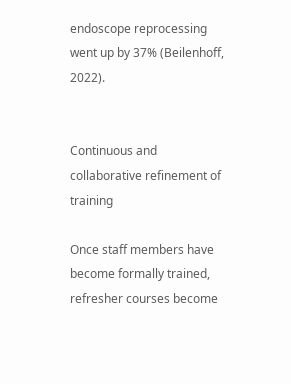endoscope reprocessing went up by 37% (Beilenhoff, 2022).


Continuous and collaborative refinement of training

Once staff members have become formally trained, refresher courses become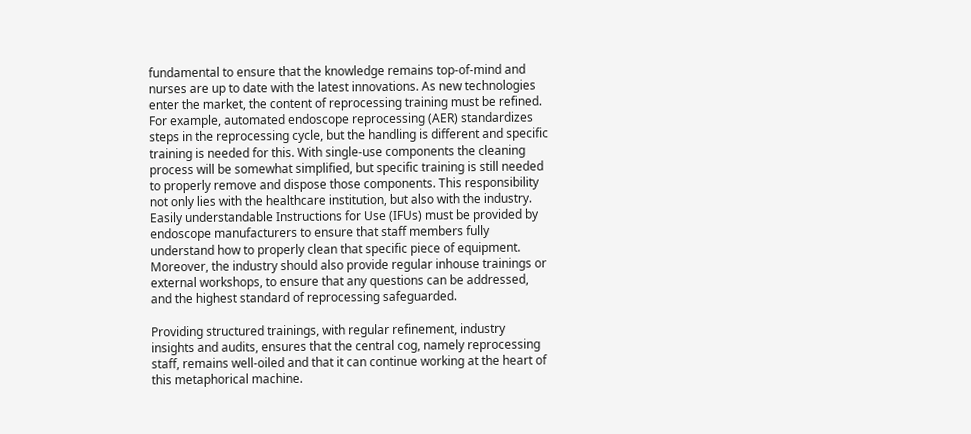fundamental to ensure that the knowledge remains top-of-mind and nurses are up to date with the latest innovations. As new technologies enter the market, the content of reprocessing training must be refined. For example, automated endoscope reprocessing (AER) standardizes steps in the reprocessing cycle, but the handling is different and specific training is needed for this. With single-use components the cleaning process will be somewhat simplified, but specific training is still needed to properly remove and dispose those components. This responsibility not only lies with the healthcare institution, but also with the industry. Easily understandable Instructions for Use (IFUs) must be provided by endoscope manufacturers to ensure that staff members fully understand how to properly clean that specific piece of equipment. Moreover, the industry should also provide regular inhouse trainings or external workshops, to ensure that any questions can be addressed, and the highest standard of reprocessing safeguarded.

Providing structured trainings, with regular refinement, industry insights and audits, ensures that the central cog, namely reprocessing staff, remains well-oiled and that it can continue working at the heart of this metaphorical machine.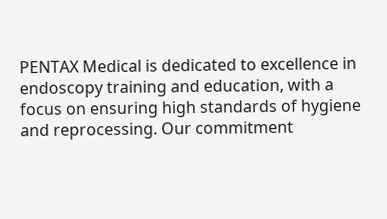PENTAX Medical is dedicated to excellence in endoscopy training and education, with a focus on ensuring high standards of hygiene and reprocessing. Our commitment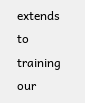extends to training our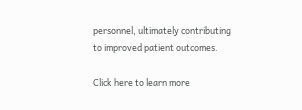personnel, ultimately contributing to improved patient outcomes.

Click here to learn more